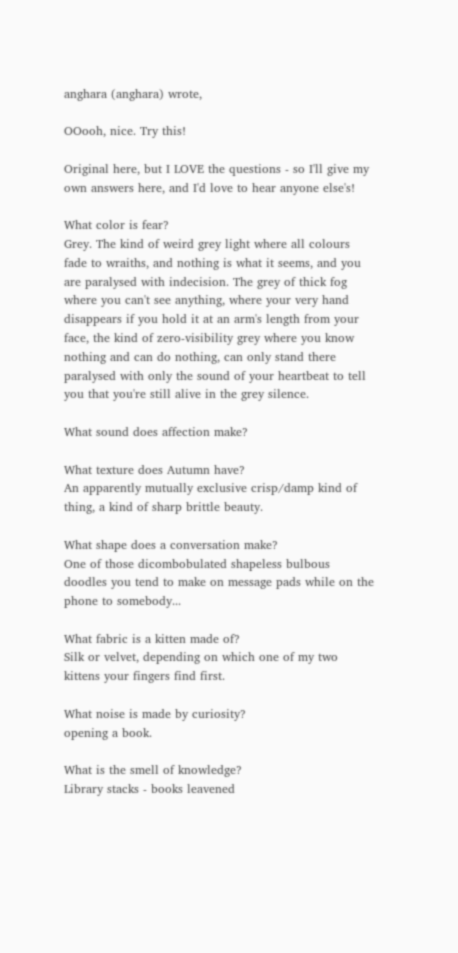anghara (anghara) wrote,

OOooh, nice. Try this!

Original here, but I LOVE the questions - so I'll give my own answers here, and I'd love to hear anyone else's!

What color is fear?
Grey. The kind of weird grey light where all colours fade to wraiths, and nothing is what it seems, and you are paralysed with indecision. The grey of thick fog where you can't see anything, where your very hand disappears if you hold it at an arm's length from your face, the kind of zero-visibility grey where you know nothing and can do nothing, can only stand there paralysed with only the sound of your heartbeat to tell you that you're still alive in the grey silence.

What sound does affection make?

What texture does Autumn have?
An apparently mutually exclusive crisp/damp kind of thing, a kind of sharp brittle beauty.

What shape does a conversation make?
One of those dicombobulated shapeless bulbous doodles you tend to make on message pads while on the phone to somebody...

What fabric is a kitten made of?
Silk or velvet, depending on which one of my two kittens your fingers find first.

What noise is made by curiosity?
opening a book.

What is the smell of knowledge?
Library stacks - books leavened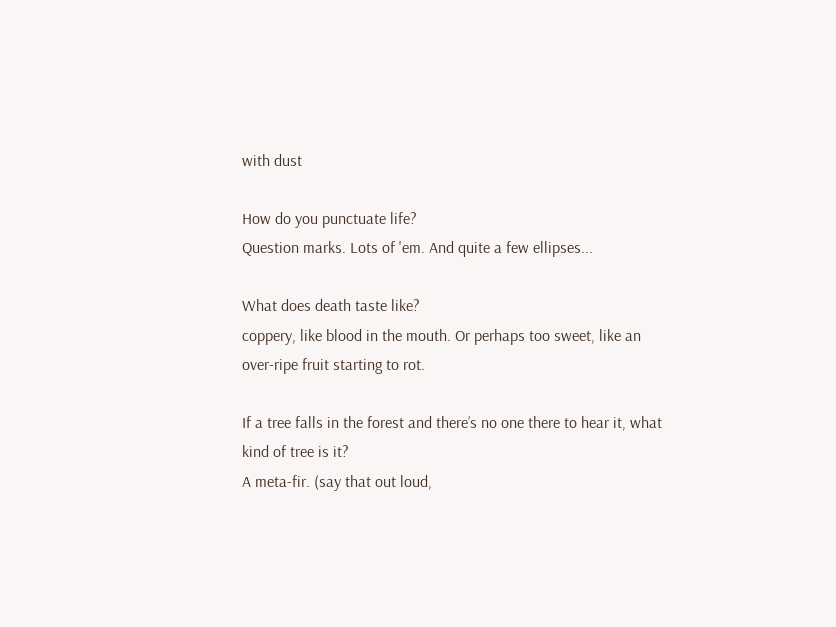with dust

How do you punctuate life?
Question marks. Lots of 'em. And quite a few ellipses...

What does death taste like?
coppery, like blood in the mouth. Or perhaps too sweet, like an over-ripe fruit starting to rot.

If a tree falls in the forest and there’s no one there to hear it, what kind of tree is it?
A meta-fir. (say that out loud,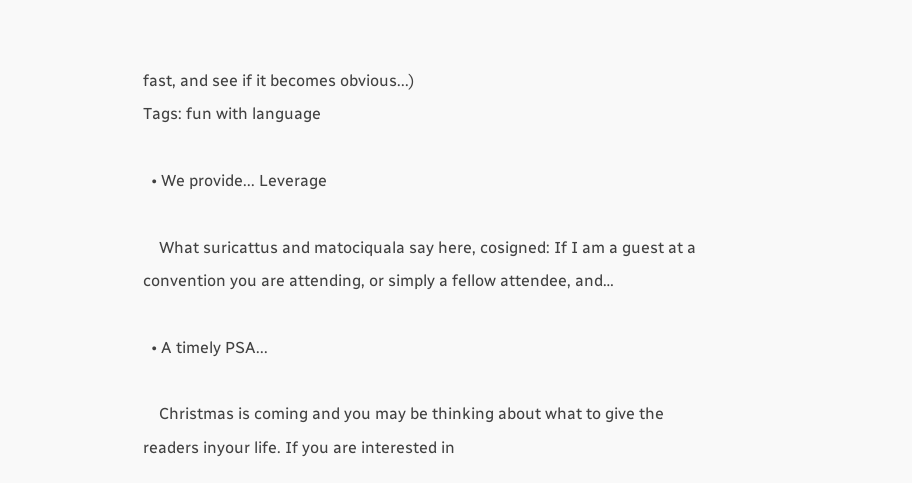fast, and see if it becomes obvious...)
Tags: fun with language

  • We provide... Leverage

    What suricattus and matociquala say here, cosigned: If I am a guest at a convention you are attending, or simply a fellow attendee, and…

  • A timely PSA...

    Christmas is coming and you may be thinking about what to give the readers inyour life. If you are interested in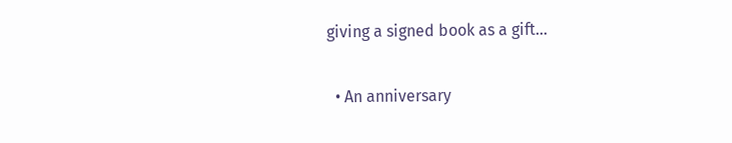giving a signed book as a gift…

  • An anniversary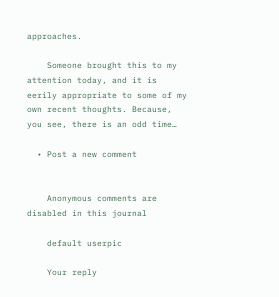approaches.

    Someone brought this to my attention today, and it is eerily appropriate to some of my own recent thoughts. Because, you see, there is an odd time…

  • Post a new comment


    Anonymous comments are disabled in this journal

    default userpic

    Your reply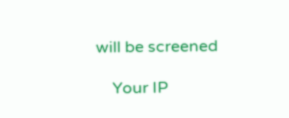will be screened

    Your IP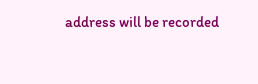address will be recorded